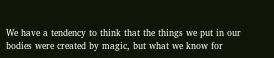We have a tendency to think that the things we put in our bodies were created by magic, but what we know for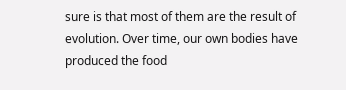sure is that most of them are the result of evolution. Over time, our own bodies have produced the food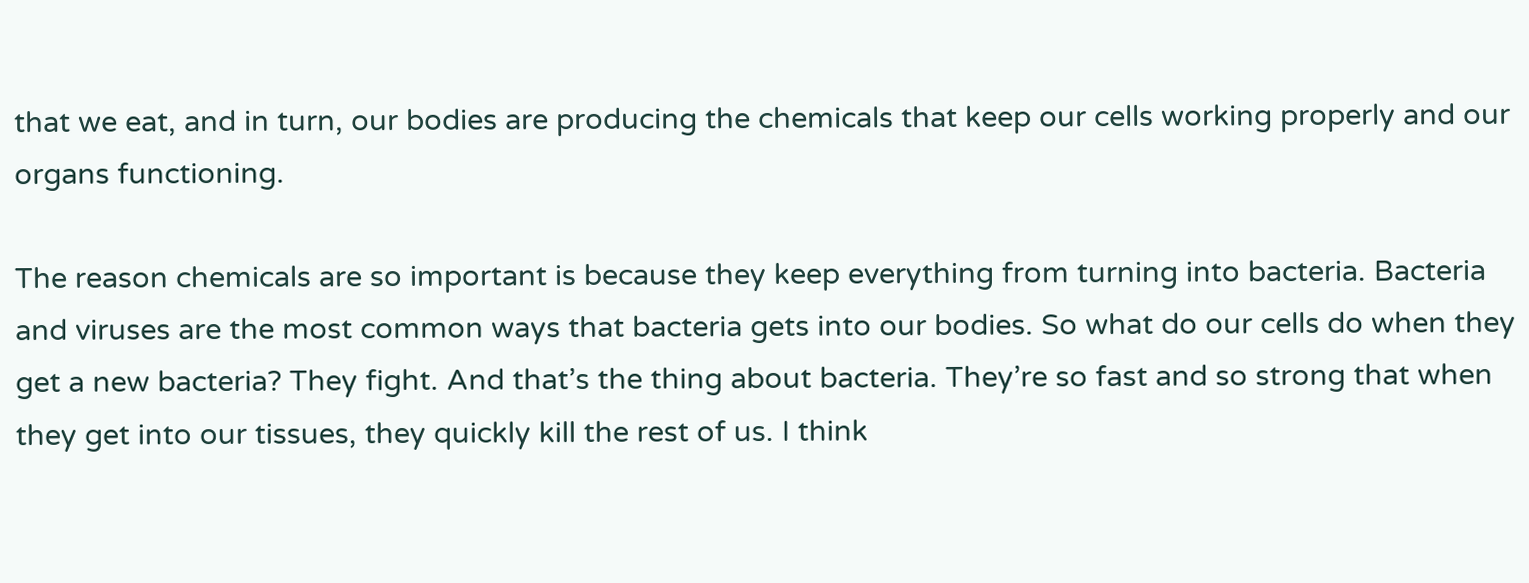that we eat, and in turn, our bodies are producing the chemicals that keep our cells working properly and our organs functioning.

The reason chemicals are so important is because they keep everything from turning into bacteria. Bacteria and viruses are the most common ways that bacteria gets into our bodies. So what do our cells do when they get a new bacteria? They fight. And that’s the thing about bacteria. They’re so fast and so strong that when they get into our tissues, they quickly kill the rest of us. I think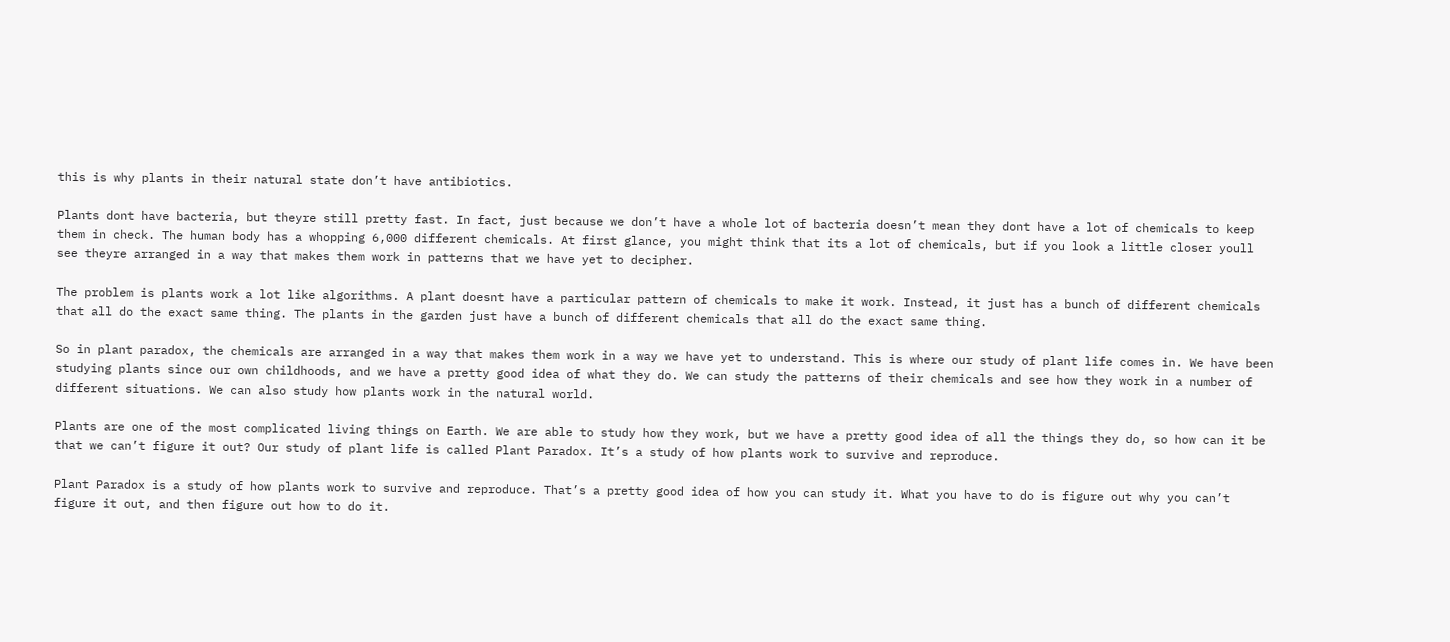this is why plants in their natural state don’t have antibiotics.

Plants dont have bacteria, but theyre still pretty fast. In fact, just because we don’t have a whole lot of bacteria doesn’t mean they dont have a lot of chemicals to keep them in check. The human body has a whopping 6,000 different chemicals. At first glance, you might think that its a lot of chemicals, but if you look a little closer youll see theyre arranged in a way that makes them work in patterns that we have yet to decipher.

The problem is plants work a lot like algorithms. A plant doesnt have a particular pattern of chemicals to make it work. Instead, it just has a bunch of different chemicals that all do the exact same thing. The plants in the garden just have a bunch of different chemicals that all do the exact same thing.

So in plant paradox, the chemicals are arranged in a way that makes them work in a way we have yet to understand. This is where our study of plant life comes in. We have been studying plants since our own childhoods, and we have a pretty good idea of what they do. We can study the patterns of their chemicals and see how they work in a number of different situations. We can also study how plants work in the natural world.

Plants are one of the most complicated living things on Earth. We are able to study how they work, but we have a pretty good idea of all the things they do, so how can it be that we can’t figure it out? Our study of plant life is called Plant Paradox. It’s a study of how plants work to survive and reproduce.

Plant Paradox is a study of how plants work to survive and reproduce. That’s a pretty good idea of how you can study it. What you have to do is figure out why you can’t figure it out, and then figure out how to do it.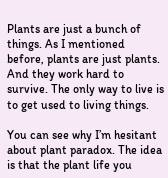Plants are just a bunch of things. As I mentioned before, plants are just plants. And they work hard to survive. The only way to live is to get used to living things.

You can see why I’m hesitant about plant paradox. The idea is that the plant life you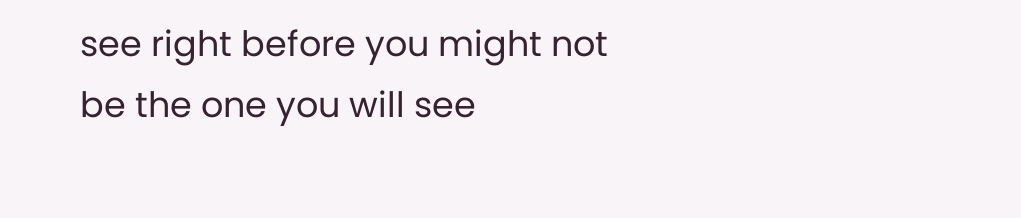see right before you might not be the one you will see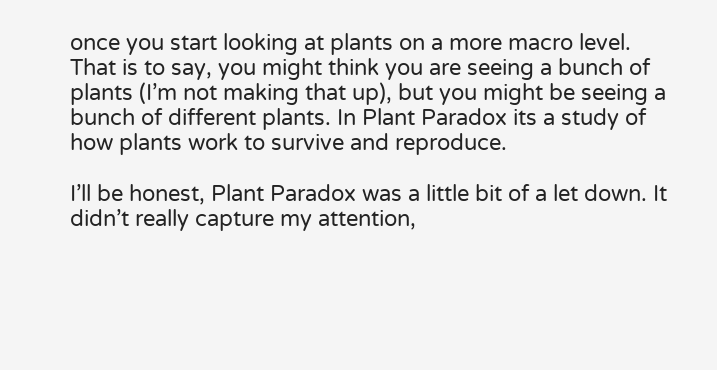once you start looking at plants on a more macro level. That is to say, you might think you are seeing a bunch of plants (I’m not making that up), but you might be seeing a bunch of different plants. In Plant Paradox its a study of how plants work to survive and reproduce.

I’ll be honest, Plant Paradox was a little bit of a let down. It didn’t really capture my attention,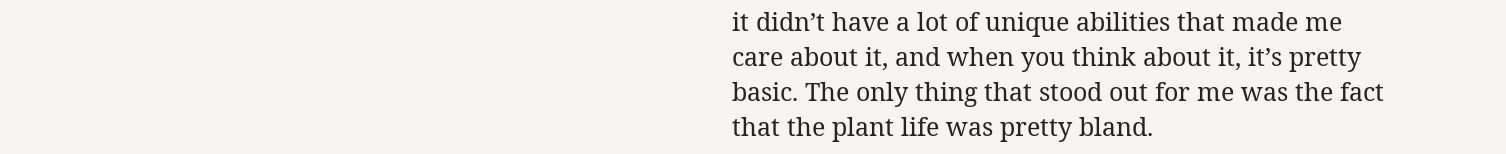it didn’t have a lot of unique abilities that made me care about it, and when you think about it, it’s pretty basic. The only thing that stood out for me was the fact that the plant life was pretty bland.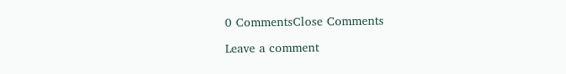0 CommentsClose Comments

Leave a comment